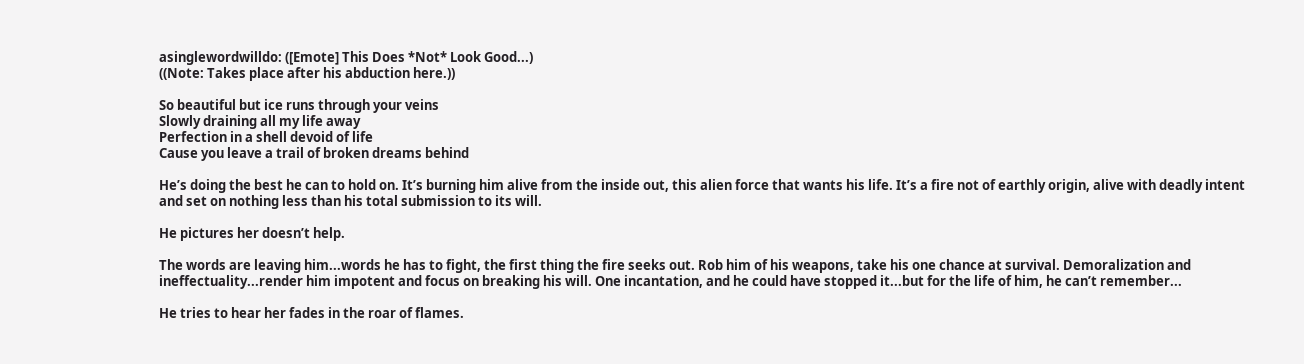asinglewordwilldo: ([Emote] This Does *Not* Look Good...)
((Note: Takes place after his abduction here.))

So beautiful but ice runs through your veins
Slowly draining all my life away
Perfection in a shell devoid of life
Cause you leave a trail of broken dreams behind

He’s doing the best he can to hold on. It’s burning him alive from the inside out, this alien force that wants his life. It’s a fire not of earthly origin, alive with deadly intent and set on nothing less than his total submission to its will.

He pictures her doesn’t help.

The words are leaving him...words he has to fight, the first thing the fire seeks out. Rob him of his weapons, take his one chance at survival. Demoralization and ineffectuality...render him impotent and focus on breaking his will. One incantation, and he could have stopped it...but for the life of him, he can’t remember...

He tries to hear her fades in the roar of flames.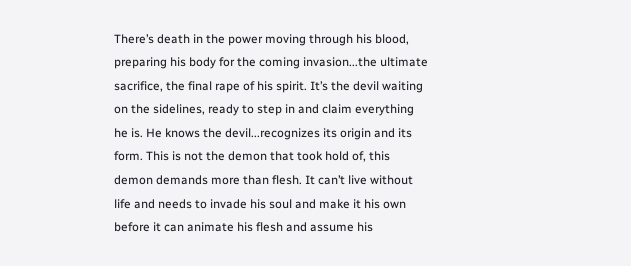There’s death in the power moving through his blood, preparing his body for the coming invasion...the ultimate sacrifice, the final rape of his spirit. It’s the devil waiting on the sidelines, ready to step in and claim everything he is. He knows the devil...recognizes its origin and its form. This is not the demon that took hold of, this demon demands more than flesh. It can’t live without life and needs to invade his soul and make it his own before it can animate his flesh and assume his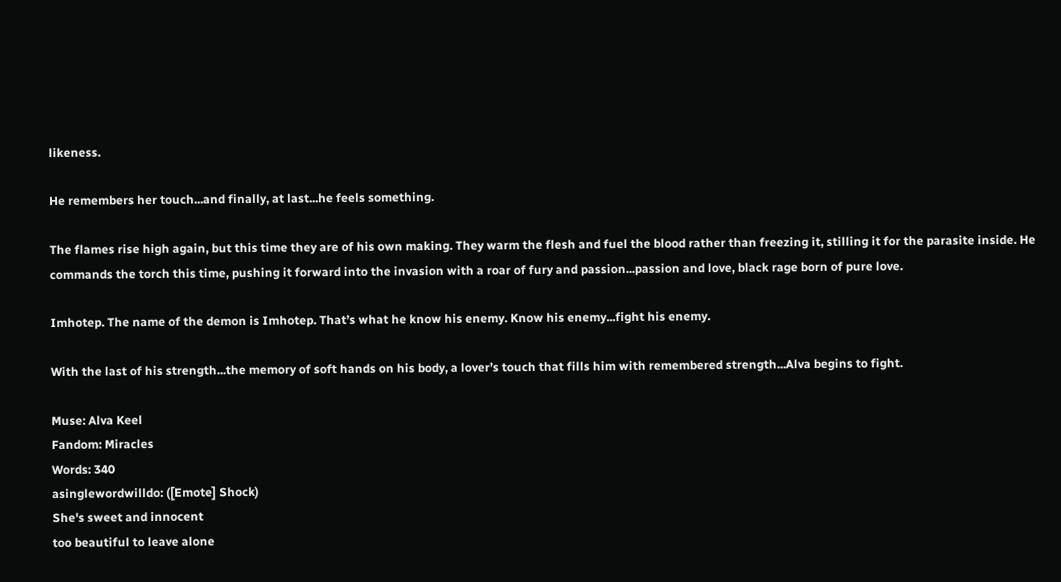likeness.

He remembers her touch...and finally, at last...he feels something.

The flames rise high again, but this time they are of his own making. They warm the flesh and fuel the blood rather than freezing it, stilling it for the parasite inside. He commands the torch this time, pushing it forward into the invasion with a roar of fury and passion...passion and love, black rage born of pure love.

Imhotep. The name of the demon is Imhotep. That’s what he know his enemy. Know his enemy...fight his enemy.

With the last of his strength...the memory of soft hands on his body, a lover’s touch that fills him with remembered strength...Alva begins to fight.

Muse: Alva Keel
Fandom: Miracles
Words: 340
asinglewordwilldo: ([Emote] Shock)
She's sweet and innocent
too beautiful to leave alone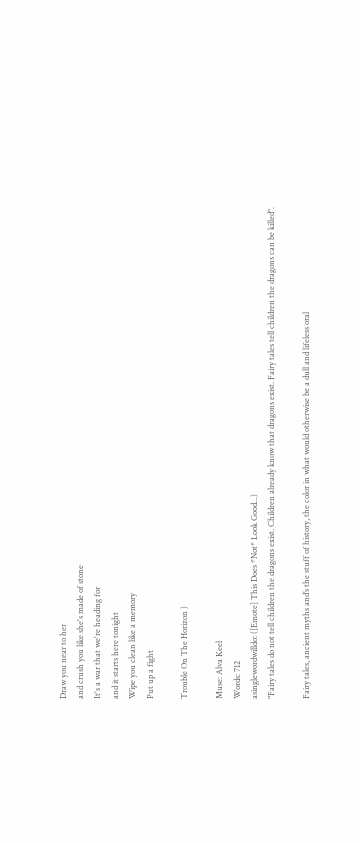Draw you near to her
and crush you like she's made of stone
It's a war that we're heading for
and it starts here tonight
Wipe you clean like a memory
Put up a fight

Trouble On The Horizon )

Muse: Alva Keel
Words: 712
asinglewordwilldo: ([Emote] This Does *Not* Look Good...)
"Fairy tales do not tell children the dragons exist. Children already know that dragons exist. Fairy tales tell children the dragons can be killed".

Fairy tales, ancient myths and’s the stuff of history, the color in what would otherwise be a dull and lifeless oral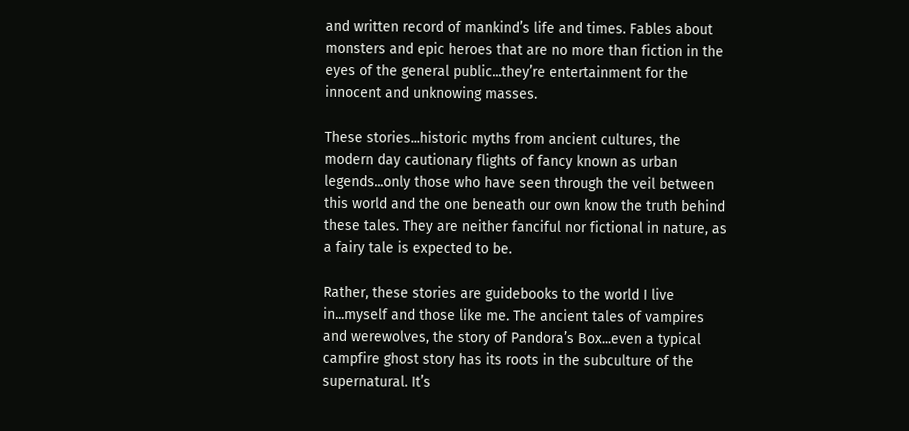and written record of mankind’s life and times. Fables about monsters and epic heroes that are no more than fiction in the eyes of the general public...they’re entertainment for the innocent and unknowing masses.

These stories...historic myths from ancient cultures, the modern day cautionary flights of fancy known as urban legends...only those who have seen through the veil between this world and the one beneath our own know the truth behind these tales. They are neither fanciful nor fictional in nature, as a fairy tale is expected to be.

Rather, these stories are guidebooks to the world I live in...myself and those like me. The ancient tales of vampires and werewolves, the story of Pandora’s Box...even a typical campfire ghost story has its roots in the subculture of the supernatural. It’s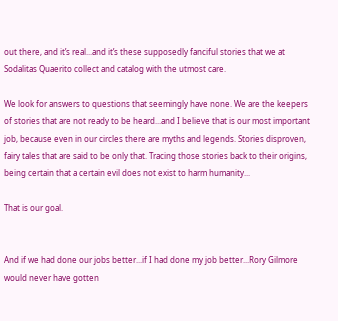out there, and it’s real...and it’s these supposedly fanciful stories that we at Sodalitas Quaerito collect and catalog with the utmost care.

We look for answers to questions that seemingly have none. We are the keepers of stories that are not ready to be heard...and I believe that is our most important job, because even in our circles there are myths and legends. Stories disproven, fairy tales that are said to be only that. Tracing those stories back to their origins, being certain that a certain evil does not exist to harm humanity...

That is our goal.


And if we had done our jobs better...if I had done my job better...Rory Gilmore would never have gotten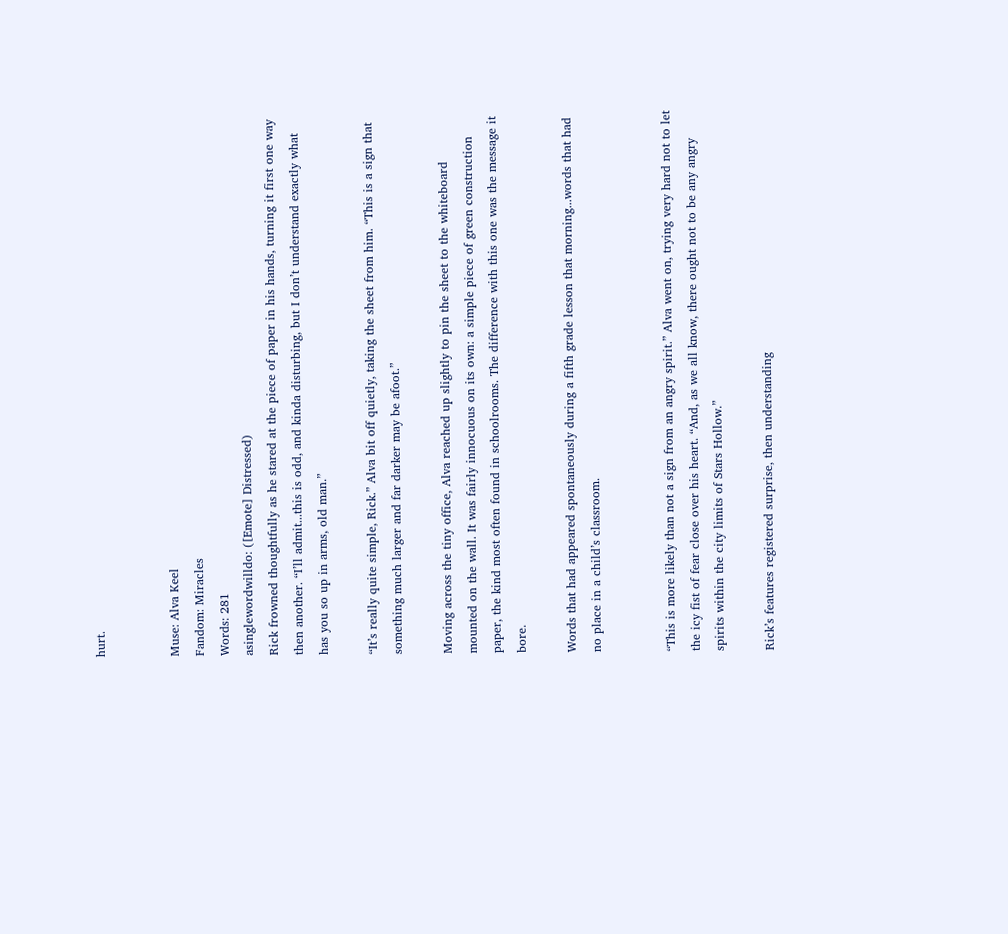hurt.


Muse: Alva Keel
Fandom: Miracles
Words: 281
asinglewordwilldo: ([Emote] Distressed)
Rick frowned thoughtfully as he stared at the piece of paper in his hands, turning it first one way then another. “I’ll admit...this is odd, and kinda disturbing, but I don’t understand exactly what has you so up in arms, old man.”

“It’s really quite simple, Rick.” Alva bit off quietly, taking the sheet from him. “This is a sign that something much larger and far darker may be afoot.”

Moving across the tiny office, Alva reached up slightly to pin the sheet to the whiteboard mounted on the wall. It was fairly innocuous on its own: a simple piece of green construction paper, the kind most often found in schoolrooms. The difference with this one was the message it bore.

Words that had appeared spontaneously during a fifth grade lesson that morning...words that had no place in a child’s classroom.


“This is more likely than not a sign from an angry spirit.” Alva went on, trying very hard not to let the icy fist of fear close over his heart. “And, as we all know, there ought not to be any angry spirits within the city limits of Stars Hollow.”

Rick’s features registered surprise, then understanding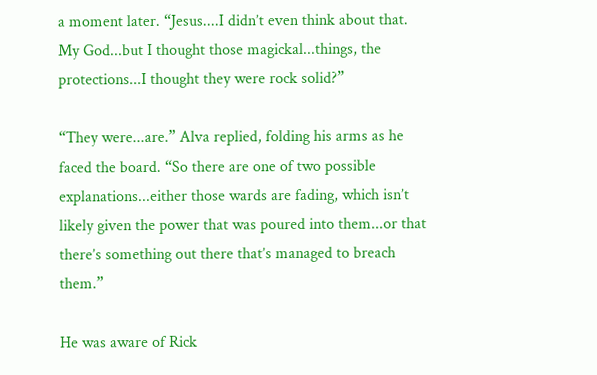a moment later. “Jesus....I didn’t even think about that. My God...but I thought those magickal...things, the protections...I thought they were rock solid?”

“They were...are.” Alva replied, folding his arms as he faced the board. “So there are one of two possible explanations...either those wards are fading, which isn’t likely given the power that was poured into them...or that there’s something out there that’s managed to breach them.”

He was aware of Rick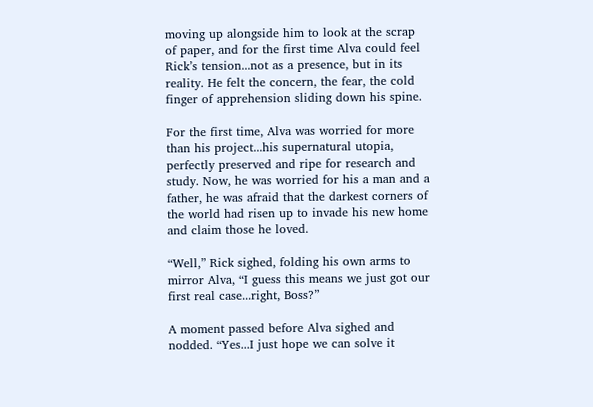moving up alongside him to look at the scrap of paper, and for the first time Alva could feel Rick’s tension...not as a presence, but in its reality. He felt the concern, the fear, the cold finger of apprehension sliding down his spine.

For the first time, Alva was worried for more than his project...his supernatural utopia, perfectly preserved and ripe for research and study. Now, he was worried for his a man and a father, he was afraid that the darkest corners of the world had risen up to invade his new home and claim those he loved.

“Well,” Rick sighed, folding his own arms to mirror Alva, “I guess this means we just got our first real case...right, Boss?”

A moment passed before Alva sighed and nodded. “Yes...I just hope we can solve it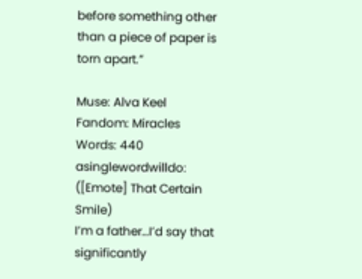before something other than a piece of paper is torn apart.”

Muse: Alva Keel
Fandom: Miracles
Words: 440
asinglewordwilldo: ([Emote] That Certain Smile)
I’m a father…I’d say that significantly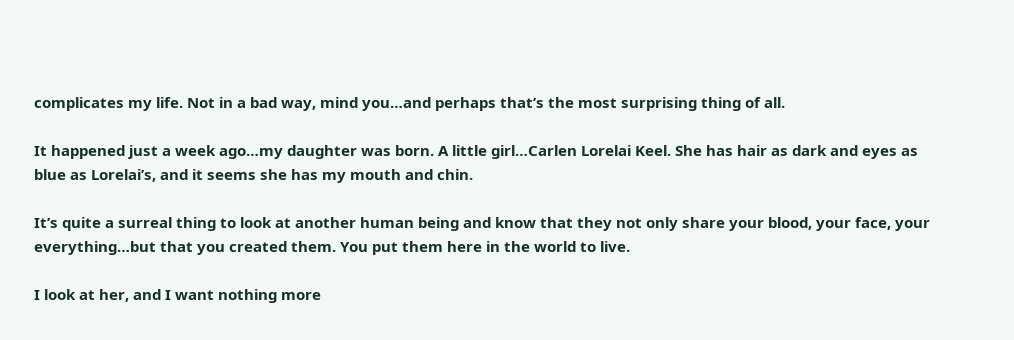complicates my life. Not in a bad way, mind you…and perhaps that’s the most surprising thing of all.

It happened just a week ago…my daughter was born. A little girl…Carlen Lorelai Keel. She has hair as dark and eyes as blue as Lorelai’s, and it seems she has my mouth and chin.

It’s quite a surreal thing to look at another human being and know that they not only share your blood, your face, your everything…but that you created them. You put them here in the world to live.

I look at her, and I want nothing more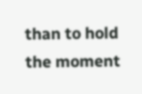than to hold the moment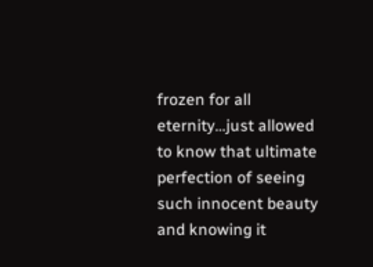frozen for all eternity…just allowed to know that ultimate perfection of seeing such innocent beauty and knowing it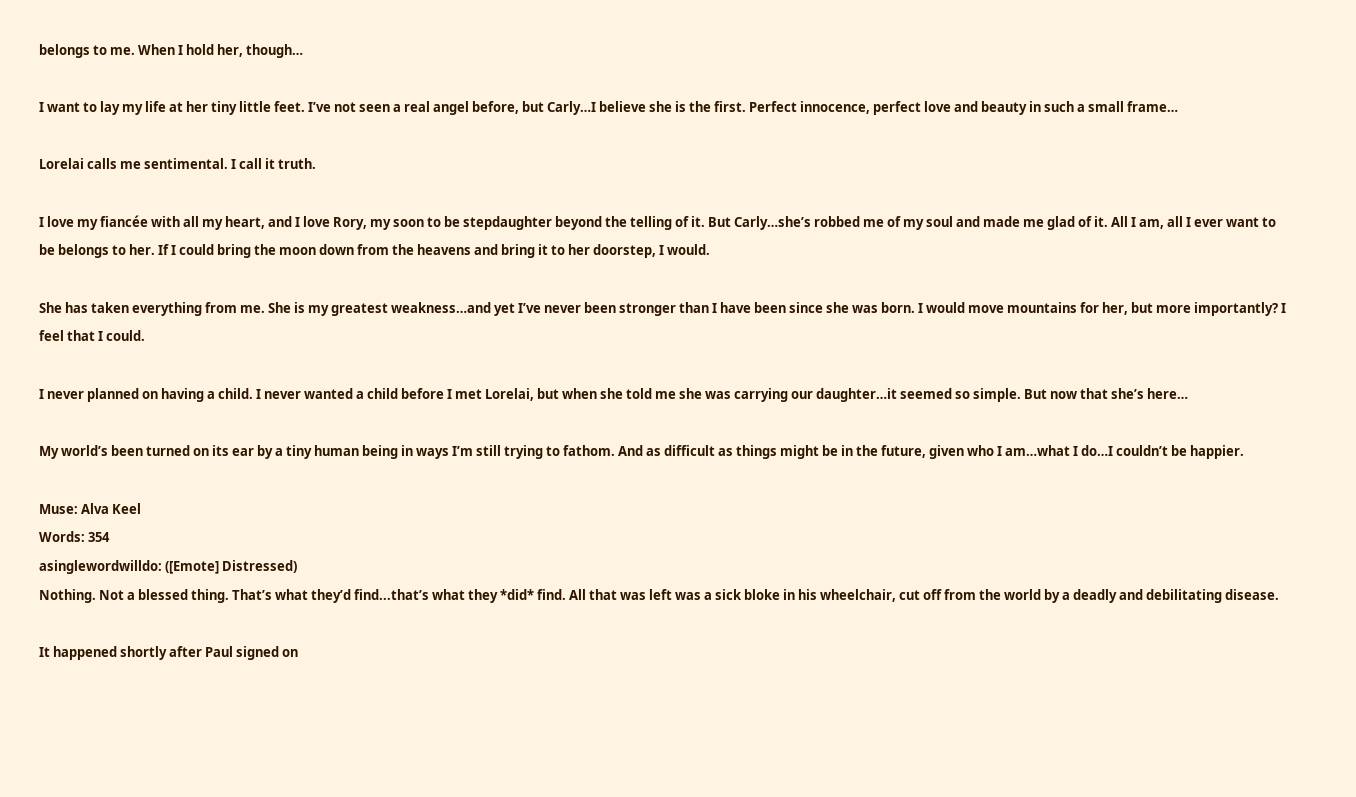belongs to me. When I hold her, though…

I want to lay my life at her tiny little feet. I’ve not seen a real angel before, but Carly…I believe she is the first. Perfect innocence, perfect love and beauty in such a small frame…

Lorelai calls me sentimental. I call it truth.

I love my fiancée with all my heart, and I love Rory, my soon to be stepdaughter beyond the telling of it. But Carly…she’s robbed me of my soul and made me glad of it. All I am, all I ever want to be belongs to her. If I could bring the moon down from the heavens and bring it to her doorstep, I would.

She has taken everything from me. She is my greatest weakness…and yet I’ve never been stronger than I have been since she was born. I would move mountains for her, but more importantly? I feel that I could.

I never planned on having a child. I never wanted a child before I met Lorelai, but when she told me she was carrying our daughter…it seemed so simple. But now that she’s here…

My world’s been turned on its ear by a tiny human being in ways I’m still trying to fathom. And as difficult as things might be in the future, given who I am…what I do…I couldn’t be happier.

Muse: Alva Keel
Words: 354
asinglewordwilldo: ([Emote] Distressed)
Nothing. Not a blessed thing. That’s what they’d find...that’s what they *did* find. All that was left was a sick bloke in his wheelchair, cut off from the world by a deadly and debilitating disease.

It happened shortly after Paul signed on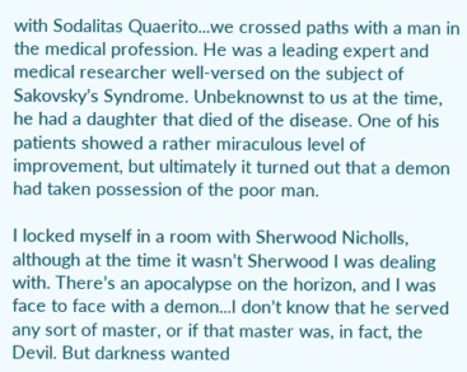with Sodalitas Quaerito...we crossed paths with a man in the medical profession. He was a leading expert and medical researcher well-versed on the subject of Sakovsky’s Syndrome. Unbeknownst to us at the time, he had a daughter that died of the disease. One of his patients showed a rather miraculous level of improvement, but ultimately it turned out that a demon had taken possession of the poor man.

I locked myself in a room with Sherwood Nicholls, although at the time it wasn’t Sherwood I was dealing with. There’s an apocalypse on the horizon, and I was face to face with a demon...I don’t know that he served any sort of master, or if that master was, in fact, the Devil. But darkness wanted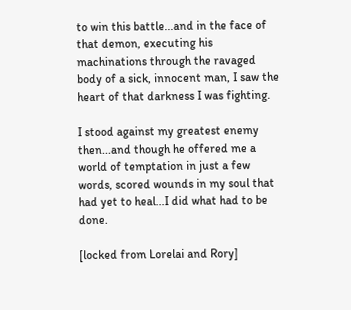to win this battle...and in the face of that demon, executing his machinations through the ravaged body of a sick, innocent man, I saw the heart of that darkness I was fighting.

I stood against my greatest enemy then...and though he offered me a world of temptation in just a few words, scored wounds in my soul that had yet to heal...I did what had to be done.

[locked from Lorelai and Rory]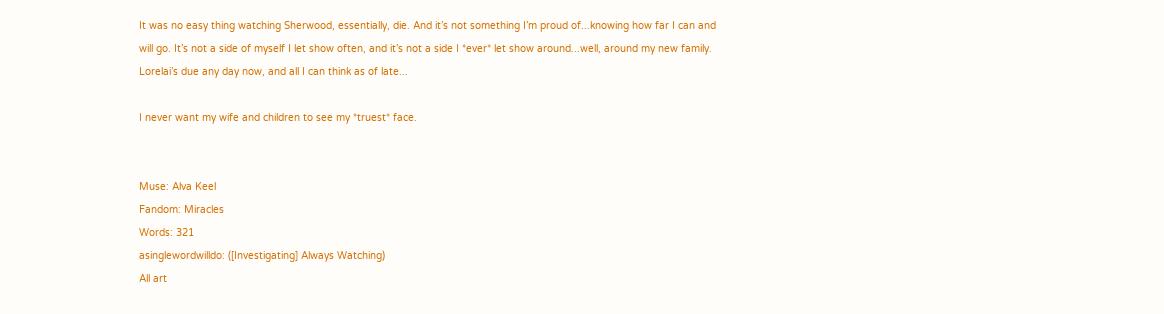It was no easy thing watching Sherwood, essentially, die. And it’s not something I’m proud of...knowing how far I can and will go. It’s not a side of myself I let show often, and it’s not a side I *ever* let show around...well, around my new family. Lorelai’s due any day now, and all I can think as of late...

I never want my wife and children to see my *truest* face.


Muse: Alva Keel
Fandom: Miracles
Words: 321
asinglewordwilldo: ([Investigating] Always Watching)
All art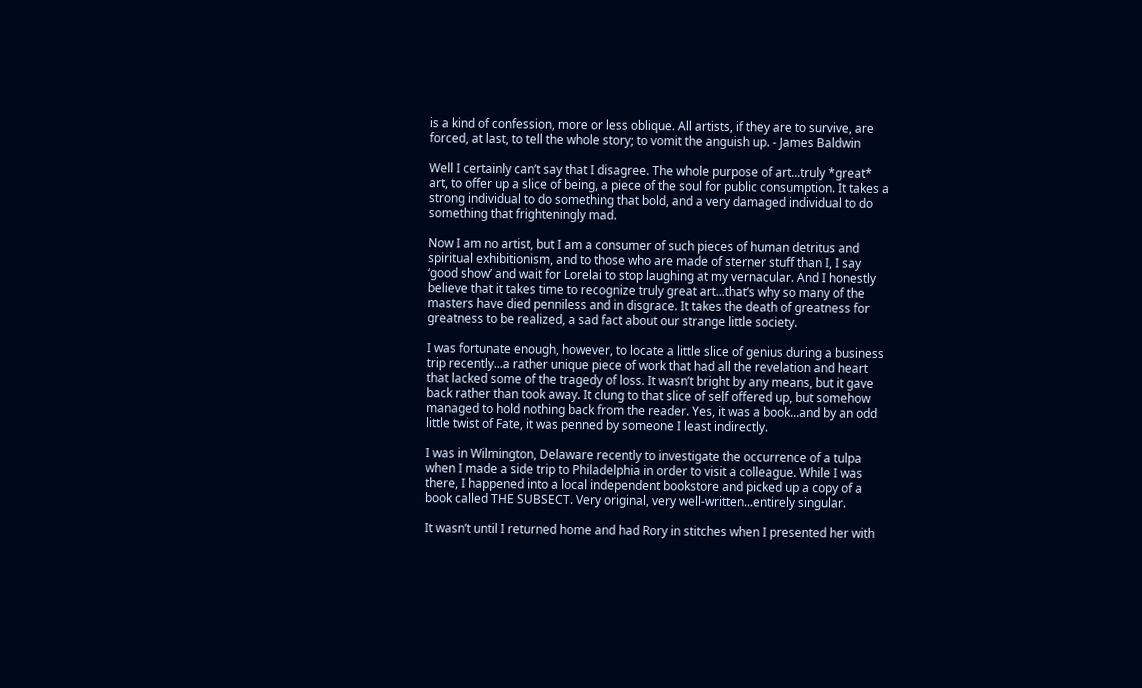is a kind of confession, more or less oblique. All artists, if they are to survive, are forced, at last, to tell the whole story; to vomit the anguish up. - James Baldwin

Well I certainly can’t say that I disagree. The whole purpose of art...truly *great* art, to offer up a slice of being, a piece of the soul for public consumption. It takes a strong individual to do something that bold, and a very damaged individual to do something that frighteningly mad.

Now I am no artist, but I am a consumer of such pieces of human detritus and spiritual exhibitionism, and to those who are made of sterner stuff than I, I say ‘good show’ and wait for Lorelai to stop laughing at my vernacular. And I honestly believe that it takes time to recognize truly great art...that’s why so many of the masters have died penniless and in disgrace. It takes the death of greatness for greatness to be realized, a sad fact about our strange little society.

I was fortunate enough, however, to locate a little slice of genius during a business trip recently...a rather unique piece of work that had all the revelation and heart that lacked some of the tragedy of loss. It wasn’t bright by any means, but it gave back rather than took away. It clung to that slice of self offered up, but somehow managed to hold nothing back from the reader. Yes, it was a book...and by an odd little twist of Fate, it was penned by someone I least indirectly.

I was in Wilmington, Delaware recently to investigate the occurrence of a tulpa when I made a side trip to Philadelphia in order to visit a colleague. While I was there, I happened into a local independent bookstore and picked up a copy of a book called THE SUBSECT. Very original, very well-written...entirely singular.

It wasn’t until I returned home and had Rory in stitches when I presented her with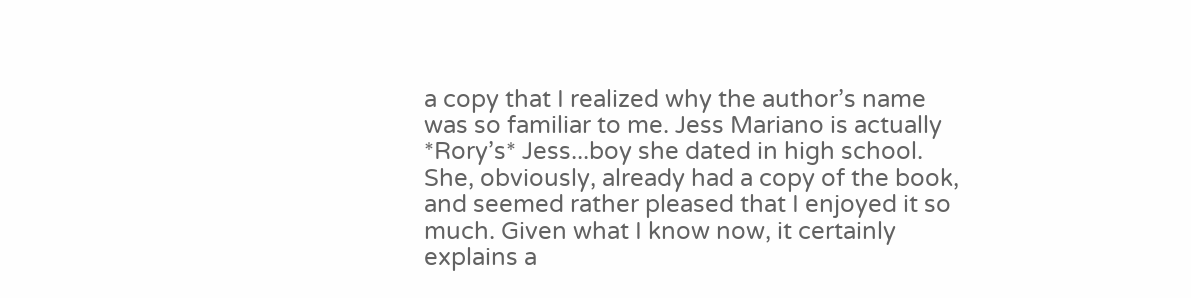a copy that I realized why the author’s name was so familiar to me. Jess Mariano is actually *Rory’s* Jess...boy she dated in high school. She, obviously, already had a copy of the book, and seemed rather pleased that I enjoyed it so much. Given what I know now, it certainly explains a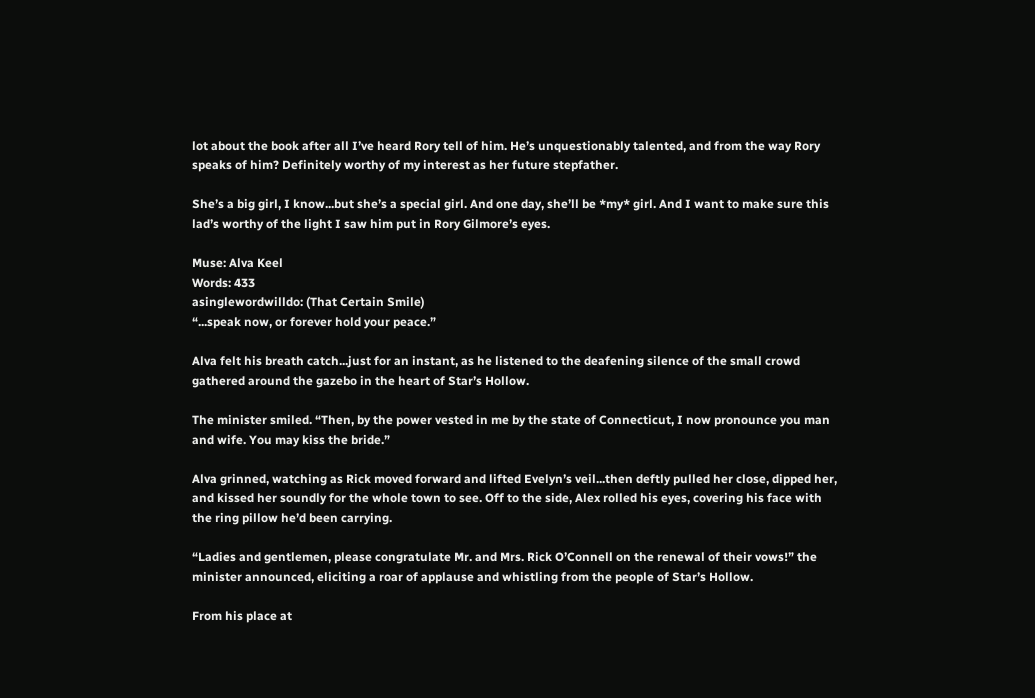lot about the book after all I’ve heard Rory tell of him. He’s unquestionably talented, and from the way Rory speaks of him? Definitely worthy of my interest as her future stepfather.

She’s a big girl, I know...but she’s a special girl. And one day, she’ll be *my* girl. And I want to make sure this lad’s worthy of the light I saw him put in Rory Gilmore’s eyes.

Muse: Alva Keel
Words: 433
asinglewordwilldo: (That Certain Smile)
“...speak now, or forever hold your peace.”

Alva felt his breath catch...just for an instant, as he listened to the deafening silence of the small crowd gathered around the gazebo in the heart of Star’s Hollow.

The minister smiled. “Then, by the power vested in me by the state of Connecticut, I now pronounce you man and wife. You may kiss the bride.”

Alva grinned, watching as Rick moved forward and lifted Evelyn’s veil...then deftly pulled her close, dipped her, and kissed her soundly for the whole town to see. Off to the side, Alex rolled his eyes, covering his face with the ring pillow he’d been carrying.

“Ladies and gentlemen, please congratulate Mr. and Mrs. Rick O’Connell on the renewal of their vows!” the minister announced, eliciting a roar of applause and whistling from the people of Star’s Hollow.

From his place at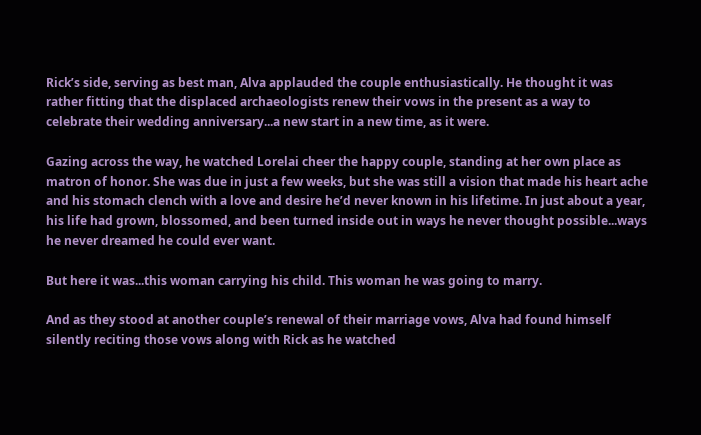Rick’s side, serving as best man, Alva applauded the couple enthusiastically. He thought it was rather fitting that the displaced archaeologists renew their vows in the present as a way to celebrate their wedding anniversary...a new start in a new time, as it were.

Gazing across the way, he watched Lorelai cheer the happy couple, standing at her own place as matron of honor. She was due in just a few weeks, but she was still a vision that made his heart ache and his stomach clench with a love and desire he’d never known in his lifetime. In just about a year, his life had grown, blossomed, and been turned inside out in ways he never thought possible...ways he never dreamed he could ever want.

But here it was...this woman carrying his child. This woman he was going to marry.

And as they stood at another couple’s renewal of their marriage vows, Alva had found himself silently reciting those vows along with Rick as he watched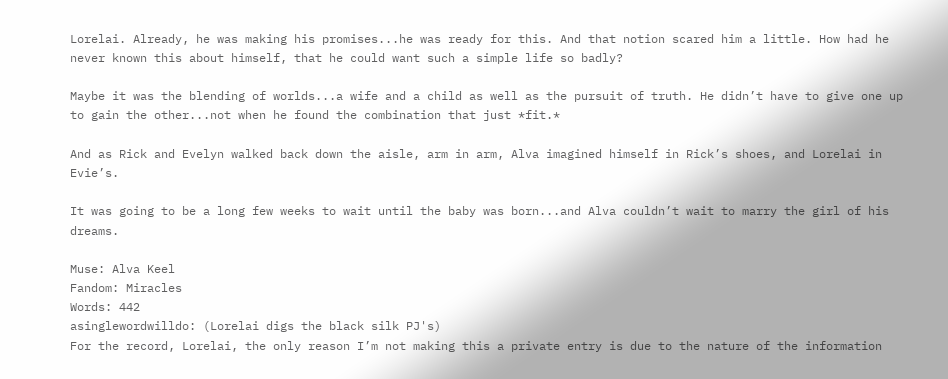Lorelai. Already, he was making his promises...he was ready for this. And that notion scared him a little. How had he never known this about himself, that he could want such a simple life so badly?

Maybe it was the blending of worlds...a wife and a child as well as the pursuit of truth. He didn’t have to give one up to gain the other...not when he found the combination that just *fit.*

And as Rick and Evelyn walked back down the aisle, arm in arm, Alva imagined himself in Rick’s shoes, and Lorelai in Evie’s.

It was going to be a long few weeks to wait until the baby was born...and Alva couldn’t wait to marry the girl of his dreams.

Muse: Alva Keel
Fandom: Miracles
Words: 442
asinglewordwilldo: (Lorelai digs the black silk PJ's)
For the record, Lorelai, the only reason I’m not making this a private entry is due to the nature of the information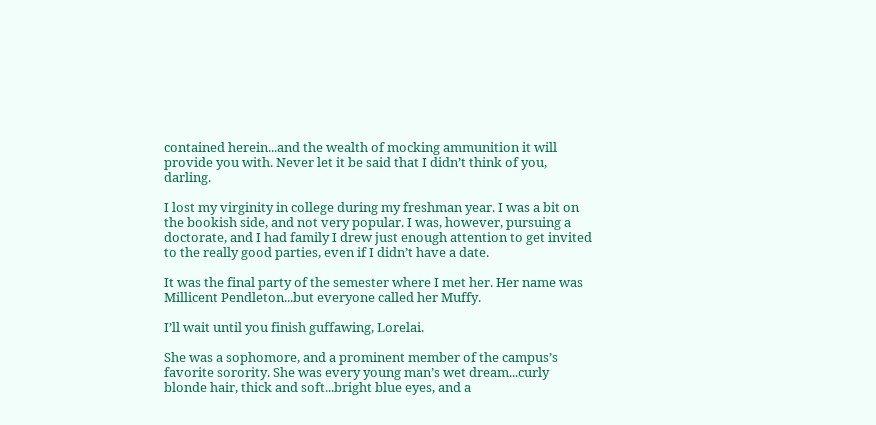contained herein...and the wealth of mocking ammunition it will provide you with. Never let it be said that I didn’t think of you, darling.

I lost my virginity in college during my freshman year. I was a bit on the bookish side, and not very popular. I was, however, pursuing a doctorate, and I had family I drew just enough attention to get invited to the really good parties, even if I didn’t have a date.

It was the final party of the semester where I met her. Her name was Millicent Pendleton...but everyone called her Muffy.

I’ll wait until you finish guffawing, Lorelai.

She was a sophomore, and a prominent member of the campus’s favorite sorority. She was every young man’s wet dream...curly blonde hair, thick and soft...bright blue eyes, and a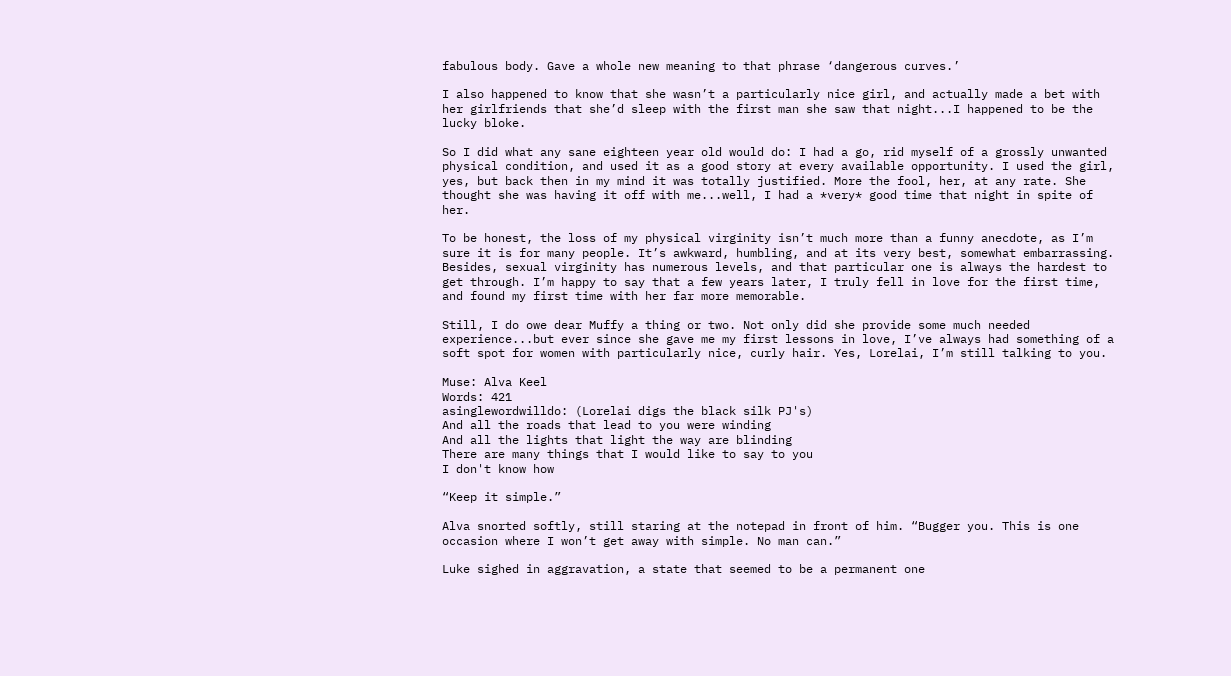fabulous body. Gave a whole new meaning to that phrase ‘dangerous curves.’

I also happened to know that she wasn’t a particularly nice girl, and actually made a bet with her girlfriends that she’d sleep with the first man she saw that night...I happened to be the lucky bloke.

So I did what any sane eighteen year old would do: I had a go, rid myself of a grossly unwanted physical condition, and used it as a good story at every available opportunity. I used the girl, yes, but back then in my mind it was totally justified. More the fool, her, at any rate. She thought she was having it off with me...well, I had a *very* good time that night in spite of her.

To be honest, the loss of my physical virginity isn’t much more than a funny anecdote, as I’m sure it is for many people. It’s awkward, humbling, and at its very best, somewhat embarrassing. Besides, sexual virginity has numerous levels, and that particular one is always the hardest to get through. I’m happy to say that a few years later, I truly fell in love for the first time, and found my first time with her far more memorable.

Still, I do owe dear Muffy a thing or two. Not only did she provide some much needed experience...but ever since she gave me my first lessons in love, I’ve always had something of a soft spot for women with particularly nice, curly hair. Yes, Lorelai, I’m still talking to you.

Muse: Alva Keel
Words: 421
asinglewordwilldo: (Lorelai digs the black silk PJ's)
And all the roads that lead to you were winding
And all the lights that light the way are blinding
There are many things that I would like to say to you
I don't know how

“Keep it simple.”

Alva snorted softly, still staring at the notepad in front of him. “Bugger you. This is one occasion where I won’t get away with simple. No man can.”

Luke sighed in aggravation, a state that seemed to be a permanent one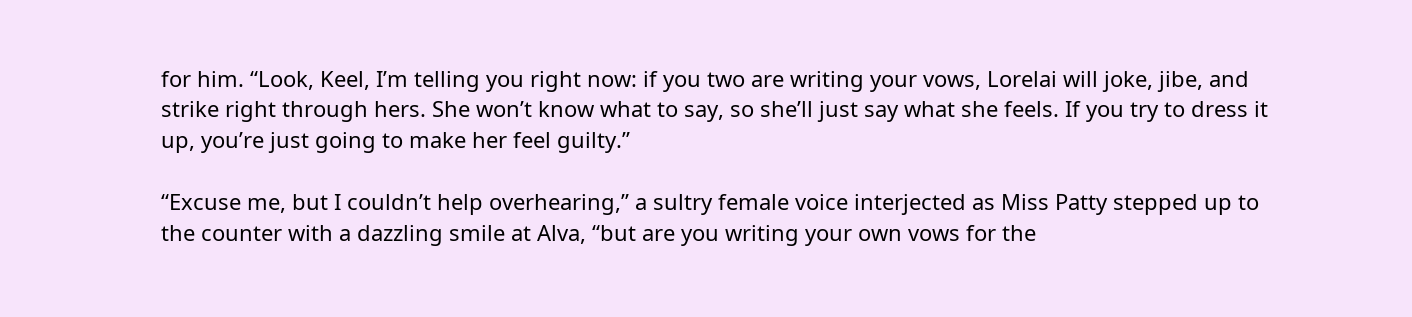for him. “Look, Keel, I’m telling you right now: if you two are writing your vows, Lorelai will joke, jibe, and strike right through hers. She won’t know what to say, so she’ll just say what she feels. If you try to dress it up, you’re just going to make her feel guilty.”

“Excuse me, but I couldn’t help overhearing,” a sultry female voice interjected as Miss Patty stepped up to the counter with a dazzling smile at Alva, “but are you writing your own vows for the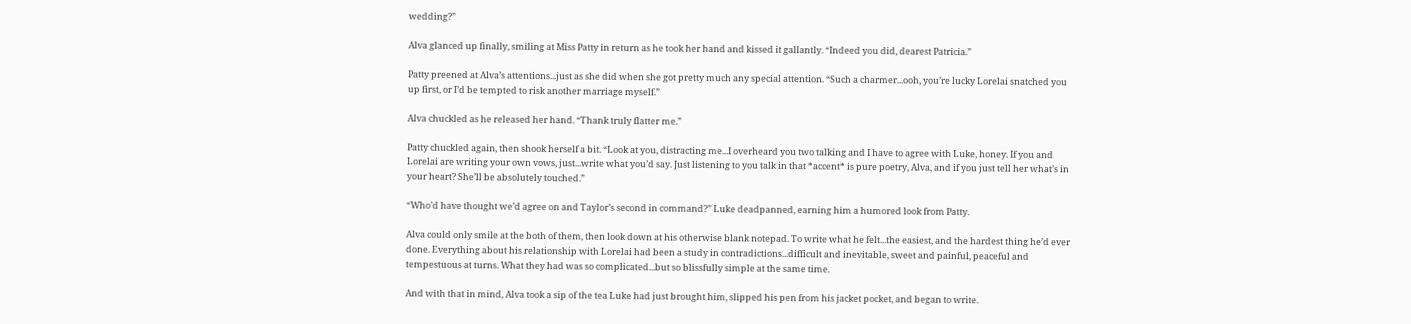wedding?”

Alva glanced up finally, smiling at Miss Patty in return as he took her hand and kissed it gallantly. “Indeed you did, dearest Patricia.”

Patty preened at Alva’s attentions...just as she did when she got pretty much any special attention. “Such a charmer...ooh, you’re lucky Lorelai snatched you up first, or I’d be tempted to risk another marriage myself.”

Alva chuckled as he released her hand. “Thank truly flatter me.”

Patty chuckled again, then shook herself a bit. “Look at you, distracting me...I overheard you two talking and I have to agree with Luke, honey. If you and Lorelai are writing your own vows, just...write what you’d say. Just listening to you talk in that *accent* is pure poetry, Alva, and if you just tell her what’s in your heart? She’ll be absolutely touched.”

“Who’d have thought we’d agree on and Taylor’s second in command?” Luke deadpanned, earning him a humored look from Patty.

Alva could only smile at the both of them, then look down at his otherwise blank notepad. To write what he felt...the easiest, and the hardest thing he’d ever done. Everything about his relationship with Lorelai had been a study in contradictions...difficult and inevitable, sweet and painful, peaceful and tempestuous at turns. What they had was so complicated...but so blissfully simple at the same time.

And with that in mind, Alva took a sip of the tea Luke had just brought him, slipped his pen from his jacket pocket, and began to write.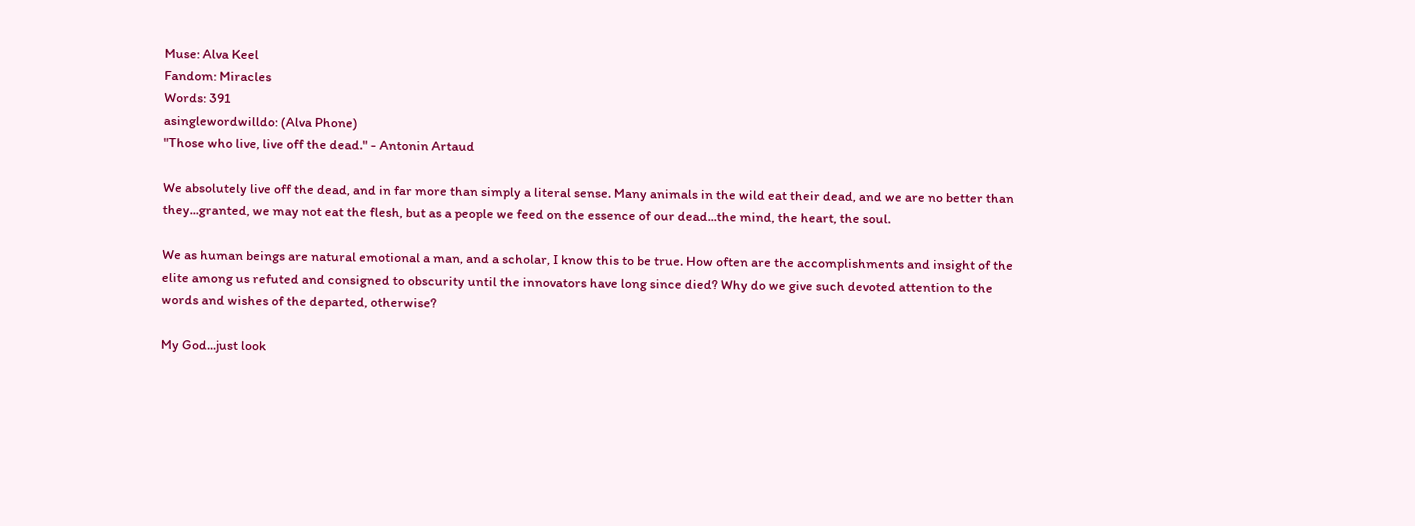Muse: Alva Keel
Fandom: Miracles
Words: 391
asinglewordwilldo: (Alva Phone)
"Those who live, live off the dead." - Antonin Artaud

We absolutely live off the dead, and in far more than simply a literal sense. Many animals in the wild eat their dead, and we are no better than they...granted, we may not eat the flesh, but as a people we feed on the essence of our dead...the mind, the heart, the soul.

We as human beings are natural emotional a man, and a scholar, I know this to be true. How often are the accomplishments and insight of the elite among us refuted and consigned to obscurity until the innovators have long since died? Why do we give such devoted attention to the words and wishes of the departed, otherwise?

My God...just look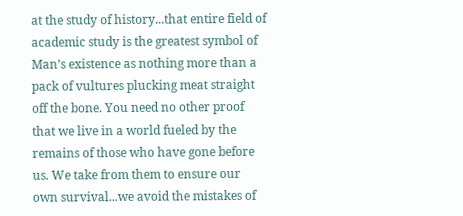at the study of history...that entire field of academic study is the greatest symbol of Man’s existence as nothing more than a pack of vultures plucking meat straight off the bone. You need no other proof that we live in a world fueled by the remains of those who have gone before us. We take from them to ensure our own survival...we avoid the mistakes of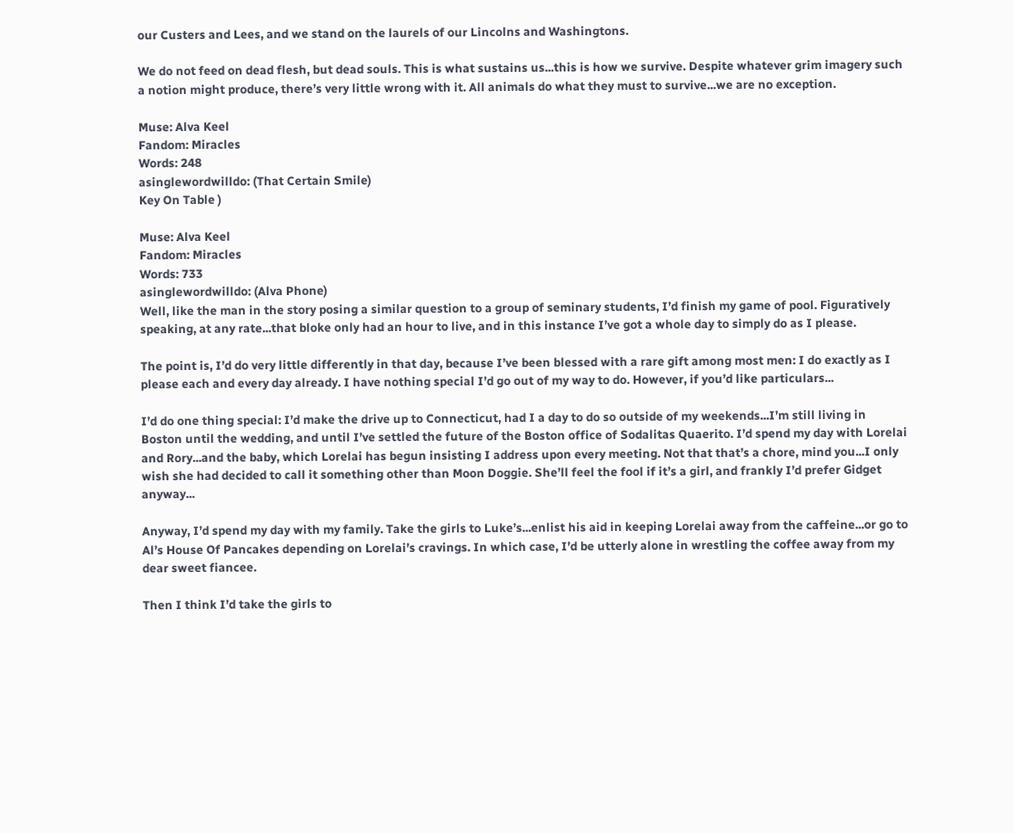our Custers and Lees, and we stand on the laurels of our Lincolns and Washingtons.

We do not feed on dead flesh, but dead souls. This is what sustains us...this is how we survive. Despite whatever grim imagery such a notion might produce, there’s very little wrong with it. All animals do what they must to survive...we are no exception.

Muse: Alva Keel
Fandom: Miracles
Words: 248
asinglewordwilldo: (That Certain Smile)
Key On Table )

Muse: Alva Keel
Fandom: Miracles
Words: 733
asinglewordwilldo: (Alva Phone)
Well, like the man in the story posing a similar question to a group of seminary students, I’d finish my game of pool. Figuratively speaking, at any rate...that bloke only had an hour to live, and in this instance I’ve got a whole day to simply do as I please.

The point is, I’d do very little differently in that day, because I’ve been blessed with a rare gift among most men: I do exactly as I please each and every day already. I have nothing special I’d go out of my way to do. However, if you’d like particulars...

I’d do one thing special: I’d make the drive up to Connecticut, had I a day to do so outside of my weekends...I’m still living in Boston until the wedding, and until I’ve settled the future of the Boston office of Sodalitas Quaerito. I’d spend my day with Lorelai and Rory...and the baby, which Lorelai has begun insisting I address upon every meeting. Not that that’s a chore, mind you...I only wish she had decided to call it something other than Moon Doggie. She’ll feel the fool if it’s a girl, and frankly I’d prefer Gidget anyway...

Anyway, I’d spend my day with my family. Take the girls to Luke’s...enlist his aid in keeping Lorelai away from the caffeine...or go to Al’s House Of Pancakes depending on Lorelai’s cravings. In which case, I’d be utterly alone in wrestling the coffee away from my dear sweet fiancee.

Then I think I’d take the girls to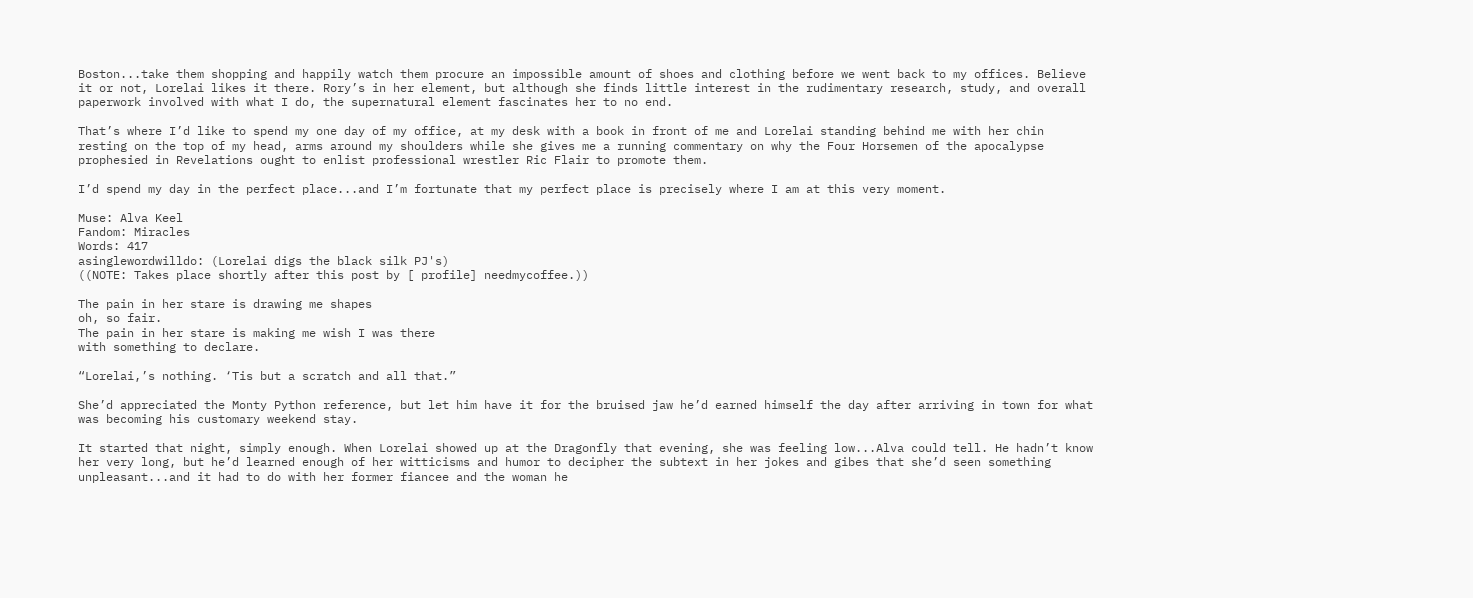Boston...take them shopping and happily watch them procure an impossible amount of shoes and clothing before we went back to my offices. Believe it or not, Lorelai likes it there. Rory’s in her element, but although she finds little interest in the rudimentary research, study, and overall paperwork involved with what I do, the supernatural element fascinates her to no end.

That’s where I’d like to spend my one day of my office, at my desk with a book in front of me and Lorelai standing behind me with her chin resting on the top of my head, arms around my shoulders while she gives me a running commentary on why the Four Horsemen of the apocalypse prophesied in Revelations ought to enlist professional wrestler Ric Flair to promote them.

I’d spend my day in the perfect place...and I’m fortunate that my perfect place is precisely where I am at this very moment.

Muse: Alva Keel
Fandom: Miracles
Words: 417
asinglewordwilldo: (Lorelai digs the black silk PJ's)
((NOTE: Takes place shortly after this post by [ profile] needmycoffee.))

The pain in her stare is drawing me shapes
oh, so fair.
The pain in her stare is making me wish I was there
with something to declare.

“Lorelai,’s nothing. ‘Tis but a scratch and all that.”

She’d appreciated the Monty Python reference, but let him have it for the bruised jaw he’d earned himself the day after arriving in town for what was becoming his customary weekend stay.

It started that night, simply enough. When Lorelai showed up at the Dragonfly that evening, she was feeling low...Alva could tell. He hadn’t know her very long, but he’d learned enough of her witticisms and humor to decipher the subtext in her jokes and gibes that she’d seen something unpleasant...and it had to do with her former fiancee and the woman he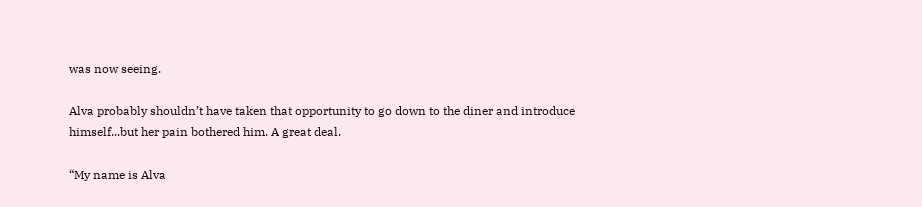was now seeing.

Alva probably shouldn’t have taken that opportunity to go down to the diner and introduce himself...but her pain bothered him. A great deal.

“My name is Alva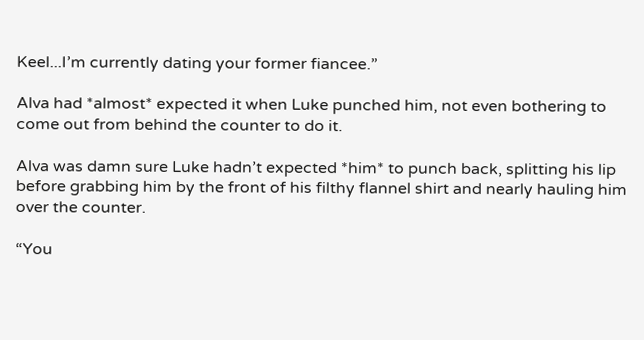Keel...I’m currently dating your former fiancee.”

Alva had *almost* expected it when Luke punched him, not even bothering to come out from behind the counter to do it.

Alva was damn sure Luke hadn’t expected *him* to punch back, splitting his lip before grabbing him by the front of his filthy flannel shirt and nearly hauling him over the counter.

“You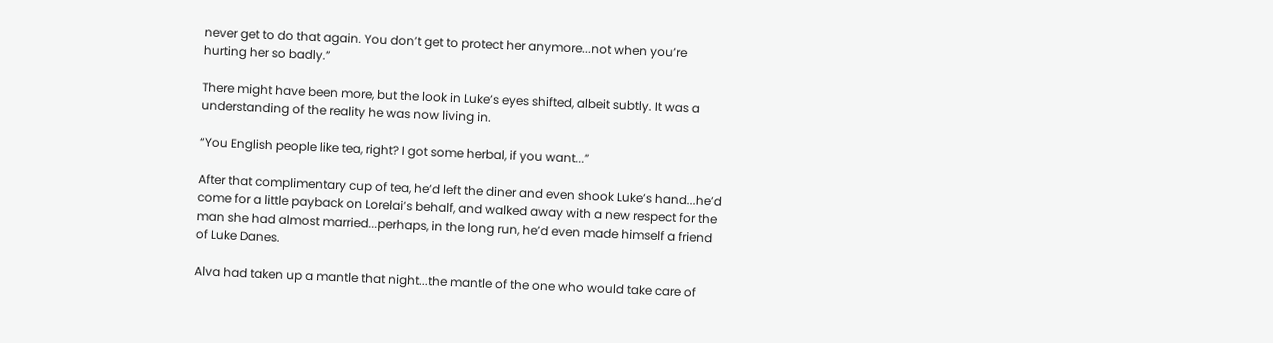never get to do that again. You don’t get to protect her anymore...not when you’re hurting her so badly.”

There might have been more, but the look in Luke’s eyes shifted, albeit subtly. It was a understanding of the reality he was now living in.

“You English people like tea, right? I got some herbal, if you want...”

After that complimentary cup of tea, he’d left the diner and even shook Luke’s hand...he’d come for a little payback on Lorelai’s behalf, and walked away with a new respect for the man she had almost married...perhaps, in the long run, he’d even made himself a friend of Luke Danes.

Alva had taken up a mantle that night...the mantle of the one who would take care of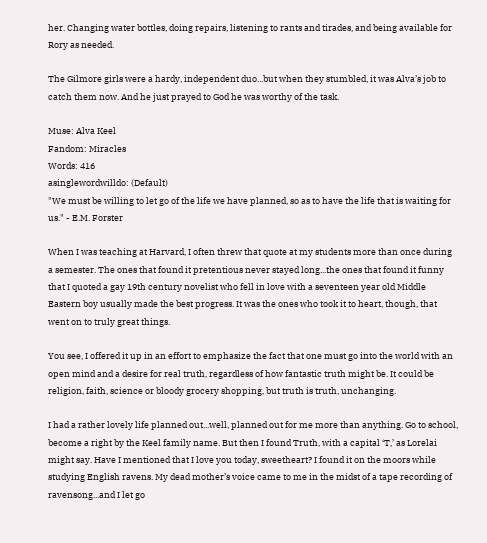her. Changing water bottles, doing repairs, listening to rants and tirades, and being available for Rory as needed.

The Gilmore girls were a hardy, independent duo...but when they stumbled, it was Alva’s job to catch them now. And he just prayed to God he was worthy of the task.

Muse: Alva Keel
Fandom: Miracles
Words: 416
asinglewordwilldo: (Default)
"We must be willing to let go of the life we have planned, so as to have the life that is waiting for us." - E.M. Forster

When I was teaching at Harvard, I often threw that quote at my students more than once during a semester. The ones that found it pretentious never stayed long...the ones that found it funny that I quoted a gay 19th century novelist who fell in love with a seventeen year old Middle Eastern boy usually made the best progress. It was the ones who took it to heart, though, that went on to truly great things.

You see, I offered it up in an effort to emphasize the fact that one must go into the world with an open mind and a desire for real truth, regardless of how fantastic truth might be. It could be religion, faith, science or bloody grocery shopping, but truth is truth, unchanging.

I had a rather lovely life planned out...well, planned out for me more than anything. Go to school, become a right by the Keel family name. But then I found Truth, with a capital ‘T,’ as Lorelai might say. Have I mentioned that I love you today, sweetheart? I found it on the moors while studying English ravens. My dead mother’s voice came to me in the midst of a tape recording of ravensong...and I let go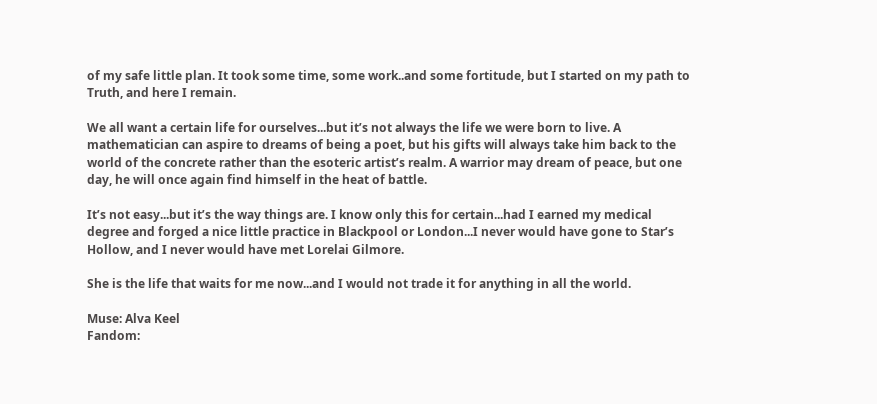of my safe little plan. It took some time, some work..and some fortitude, but I started on my path to Truth, and here I remain.

We all want a certain life for ourselves...but it’s not always the life we were born to live. A mathematician can aspire to dreams of being a poet, but his gifts will always take him back to the world of the concrete rather than the esoteric artist’s realm. A warrior may dream of peace, but one day, he will once again find himself in the heat of battle.

It’s not easy...but it’s the way things are. I know only this for certain...had I earned my medical degree and forged a nice little practice in Blackpool or London...I never would have gone to Star’s Hollow, and I never would have met Lorelai Gilmore.

She is the life that waits for me now...and I would not trade it for anything in all the world.

Muse: Alva Keel
Fandom: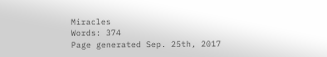Miracles
Words: 374
Page generated Sep. 25th, 2017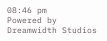08:46 pm
Powered by Dreamwidth Studios